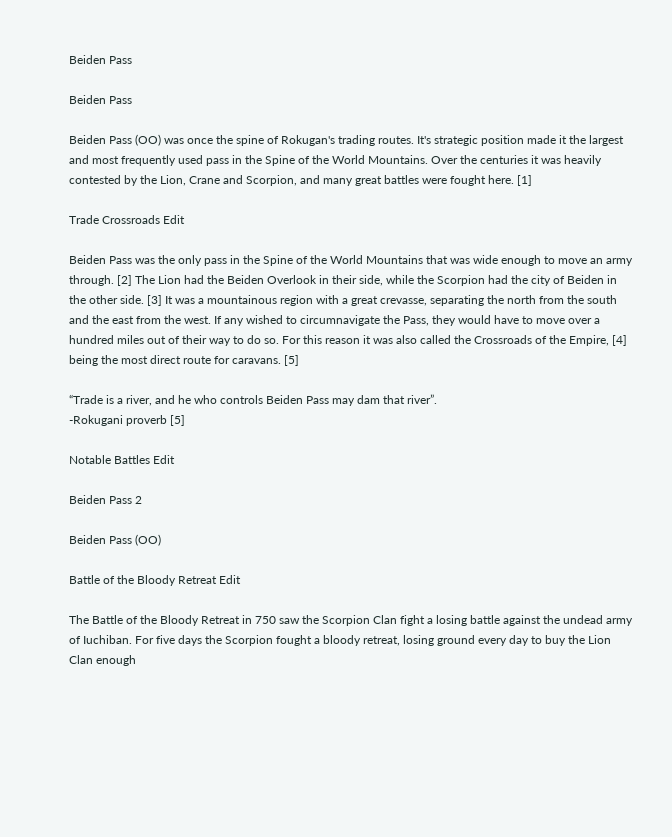Beiden Pass

Beiden Pass

Beiden Pass (OO) was once the spine of Rokugan's trading routes. It's strategic position made it the largest and most frequently used pass in the Spine of the World Mountains. Over the centuries it was heavily contested by the Lion, Crane and Scorpion, and many great battles were fought here. [1]

Trade Crossroads Edit

Beiden Pass was the only pass in the Spine of the World Mountains that was wide enough to move an army through. [2] The Lion had the Beiden Overlook in their side, while the Scorpion had the city of Beiden in the other side. [3] It was a mountainous region with a great crevasse, separating the north from the south and the east from the west. If any wished to circumnavigate the Pass, they would have to move over a hundred miles out of their way to do so. For this reason it was also called the Crossroads of the Empire, [4] being the most direct route for caravans. [5]

“Trade is a river, and he who controls Beiden Pass may dam that river”.
-Rokugani proverb [5]

Notable Battles Edit

Beiden Pass 2

Beiden Pass (OO)

Battle of the Bloody Retreat Edit

The Battle of the Bloody Retreat in 750 saw the Scorpion Clan fight a losing battle against the undead army of Iuchiban. For five days the Scorpion fought a bloody retreat, losing ground every day to buy the Lion Clan enough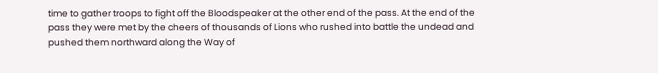time to gather troops to fight off the Bloodspeaker at the other end of the pass. At the end of the pass they were met by the cheers of thousands of Lions who rushed into battle the undead and pushed them northward along the Way of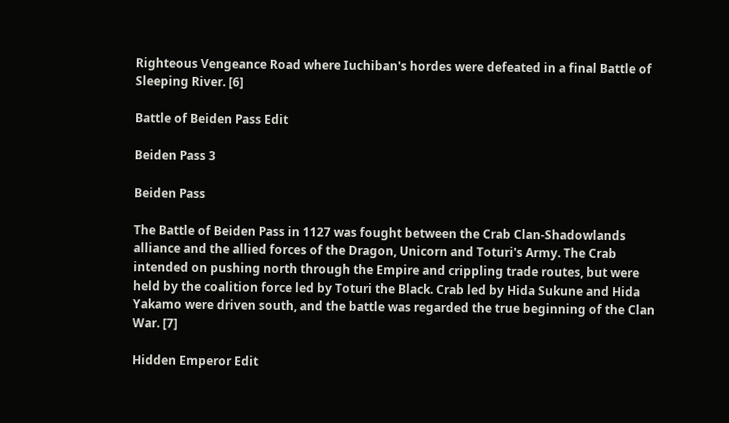Righteous Vengeance Road where Iuchiban's hordes were defeated in a final Battle of Sleeping River. [6]

Battle of Beiden Pass Edit

Beiden Pass 3

Beiden Pass

The Battle of Beiden Pass in 1127 was fought between the Crab Clan-Shadowlands alliance and the allied forces of the Dragon, Unicorn and Toturi's Army. The Crab intended on pushing north through the Empire and crippling trade routes, but were held by the coalition force led by Toturi the Black. Crab led by Hida Sukune and Hida Yakamo were driven south, and the battle was regarded the true beginning of the Clan War. [7]

Hidden Emperor Edit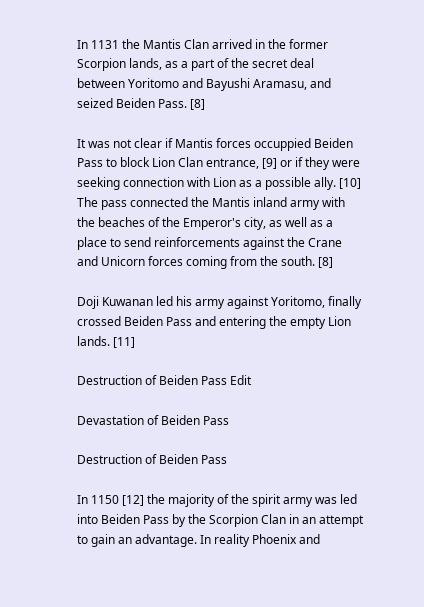In 1131 the Mantis Clan arrived in the former Scorpion lands, as a part of the secret deal between Yoritomo and Bayushi Aramasu, and seized Beiden Pass. [8]

It was not clear if Mantis forces occuppied Beiden Pass to block Lion Clan entrance, [9] or if they were seeking connection with Lion as a possible ally. [10] The pass connected the Mantis inland army with the beaches of the Emperor's city, as well as a place to send reinforcements against the Crane and Unicorn forces coming from the south. [8]

Doji Kuwanan led his army against Yoritomo, finally crossed Beiden Pass and entering the empty Lion lands. [11]

Destruction of Beiden Pass Edit

Devastation of Beiden Pass

Destruction of Beiden Pass

In 1150 [12] the majority of the spirit army was led into Beiden Pass by the Scorpion Clan in an attempt to gain an advantage. In reality Phoenix and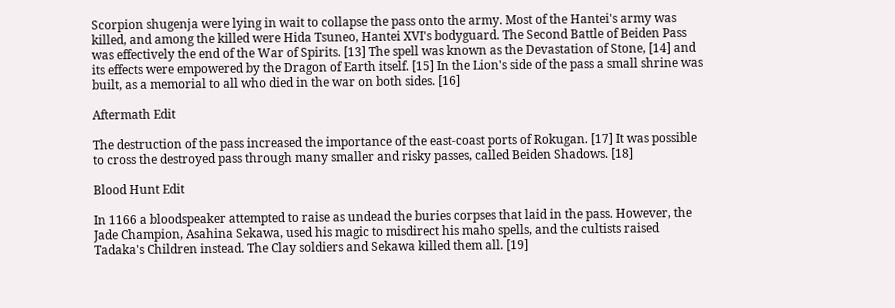Scorpion shugenja were lying in wait to collapse the pass onto the army. Most of the Hantei's army was killed, and among the killed were Hida Tsuneo, Hantei XVI's bodyguard. The Second Battle of Beiden Pass was effectively the end of the War of Spirits. [13] The spell was known as the Devastation of Stone, [14] and its effects were empowered by the Dragon of Earth itself. [15] In the Lion's side of the pass a small shrine was built, as a memorial to all who died in the war on both sides. [16]

Aftermath Edit

The destruction of the pass increased the importance of the east-coast ports of Rokugan. [17] It was possible to cross the destroyed pass through many smaller and risky passes, called Beiden Shadows. [18]

Blood Hunt Edit

In 1166 a bloodspeaker attempted to raise as undead the buries corpses that laid in the pass. However, the Jade Champion, Asahina Sekawa, used his magic to misdirect his maho spells, and the cultists raised Tadaka's Children instead. The Clay soldiers and Sekawa killed them all. [19]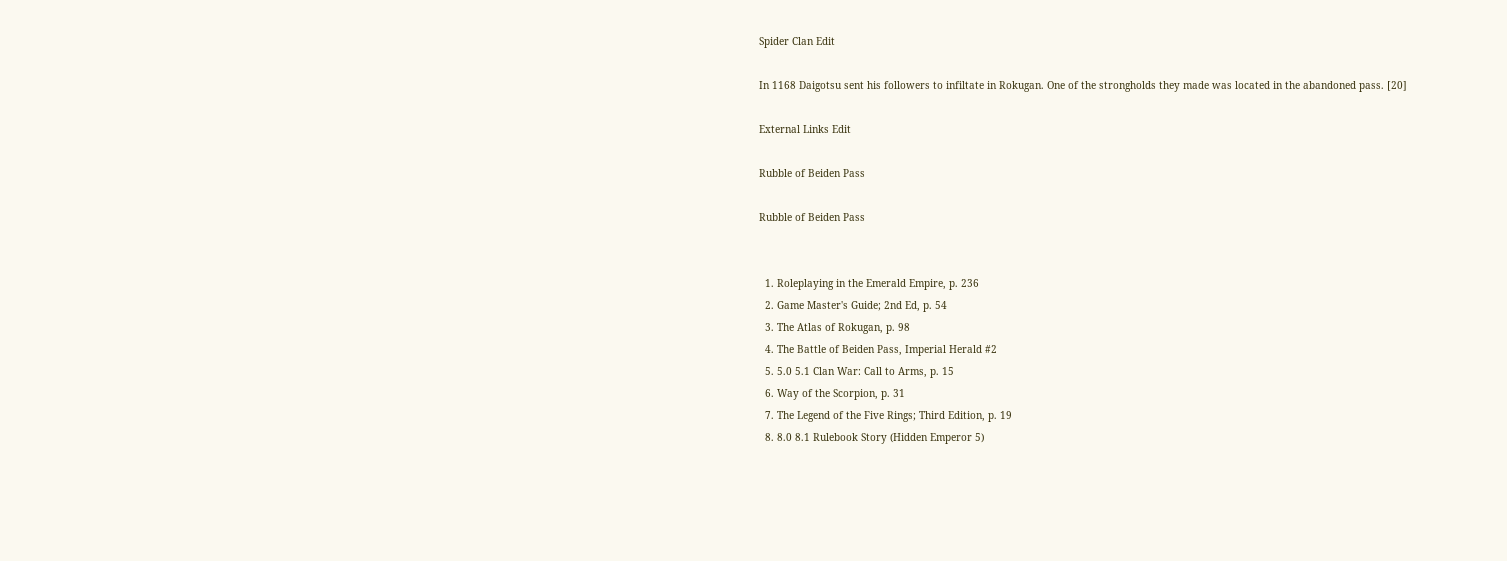Spider Clan Edit

In 1168 Daigotsu sent his followers to infiltate in Rokugan. One of the strongholds they made was located in the abandoned pass. [20]

External Links Edit

Rubble of Beiden Pass

Rubble of Beiden Pass


  1. Roleplaying in the Emerald Empire, p. 236
  2. Game Master's Guide; 2nd Ed, p. 54
  3. The Atlas of Rokugan, p. 98
  4. The Battle of Beiden Pass, Imperial Herald #2
  5. 5.0 5.1 Clan War: Call to Arms, p. 15
  6. Way of the Scorpion, p. 31
  7. The Legend of the Five Rings; Third Edition, p. 19
  8. 8.0 8.1 Rulebook Story (Hidden Emperor 5)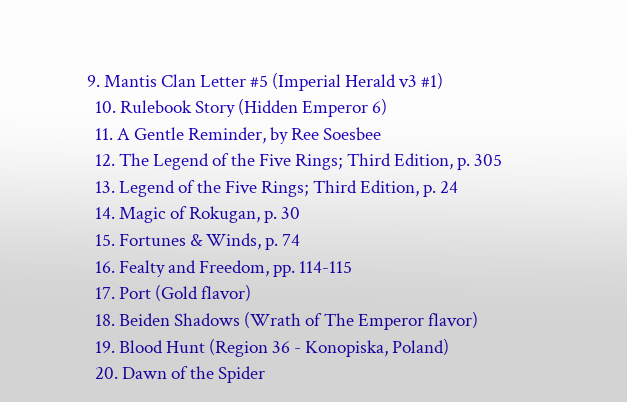9. Mantis Clan Letter #5 (Imperial Herald v3 #1)
  10. Rulebook Story (Hidden Emperor 6)
  11. A Gentle Reminder, by Ree Soesbee
  12. The Legend of the Five Rings; Third Edition, p. 305
  13. Legend of the Five Rings; Third Edition, p. 24
  14. Magic of Rokugan, p. 30
  15. Fortunes & Winds, p. 74
  16. Fealty and Freedom, pp. 114-115
  17. Port (Gold flavor)
  18. Beiden Shadows (Wrath of The Emperor flavor)
  19. Blood Hunt (Region 36 - Konopiska, Poland)
  20. Dawn of the Spider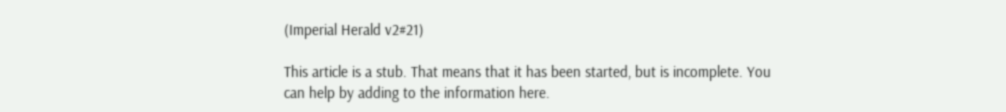(Imperial Herald v2#21)

This article is a stub. That means that it has been started, but is incomplete. You can help by adding to the information here.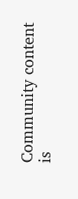Community content is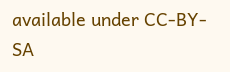available under CC-BY-SA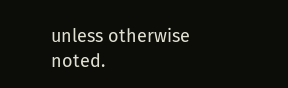unless otherwise noted.